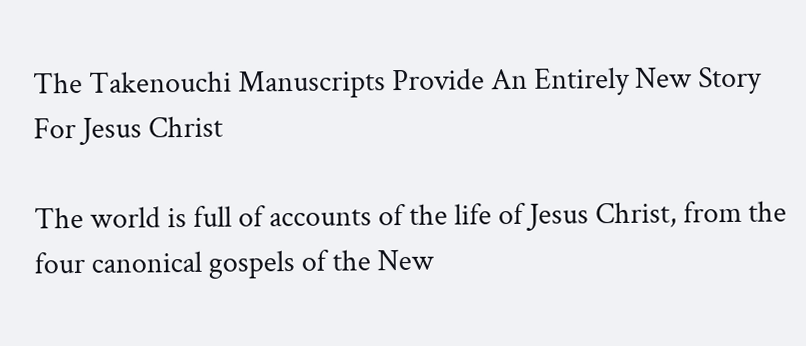The Takenouchi Manuscripts Provide An Entirely New Story For Jesus Christ

The world is full of accounts of the life of Jesus Christ, from the four canonical gospels of the New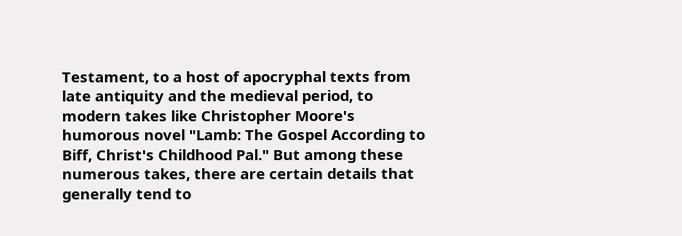Testament, to a host of apocryphal texts from late antiquity and the medieval period, to modern takes like Christopher Moore's humorous novel "Lamb: The Gospel According to Biff, Christ's Childhood Pal." But among these numerous takes, there are certain details that generally tend to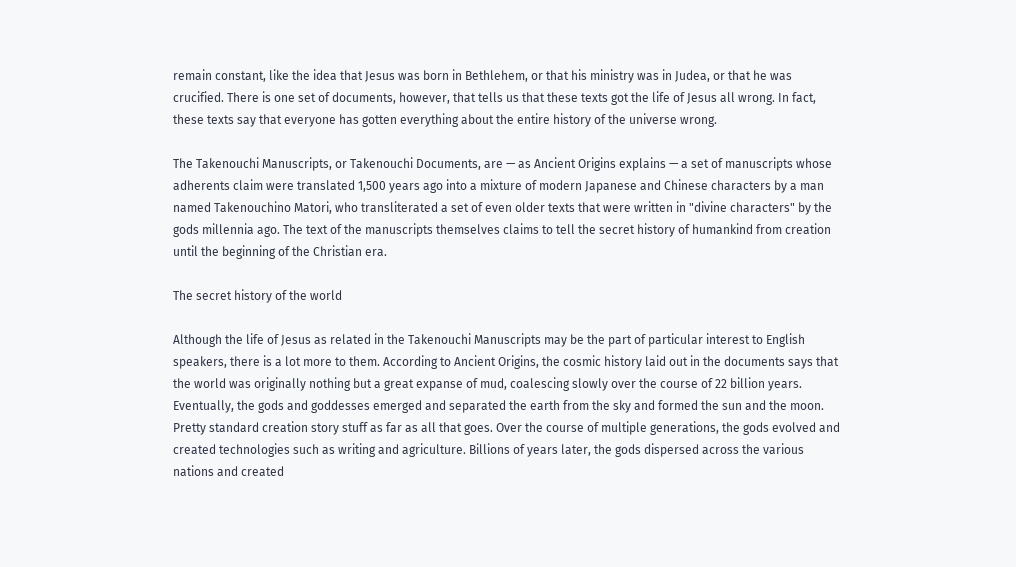remain constant, like the idea that Jesus was born in Bethlehem, or that his ministry was in Judea, or that he was crucified. There is one set of documents, however, that tells us that these texts got the life of Jesus all wrong. In fact, these texts say that everyone has gotten everything about the entire history of the universe wrong.

The Takenouchi Manuscripts, or Takenouchi Documents, are — as Ancient Origins explains — a set of manuscripts whose adherents claim were translated 1,500 years ago into a mixture of modern Japanese and Chinese characters by a man named Takenouchino Matori, who transliterated a set of even older texts that were written in "divine characters" by the gods millennia ago. The text of the manuscripts themselves claims to tell the secret history of humankind from creation until the beginning of the Christian era.

The secret history of the world

Although the life of Jesus as related in the Takenouchi Manuscripts may be the part of particular interest to English speakers, there is a lot more to them. According to Ancient Origins, the cosmic history laid out in the documents says that the world was originally nothing but a great expanse of mud, coalescing slowly over the course of 22 billion years. Eventually, the gods and goddesses emerged and separated the earth from the sky and formed the sun and the moon. Pretty standard creation story stuff as far as all that goes. Over the course of multiple generations, the gods evolved and created technologies such as writing and agriculture. Billions of years later, the gods dispersed across the various nations and created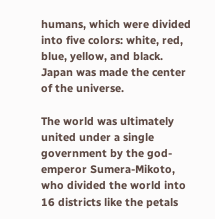humans, which were divided into five colors: white, red, blue, yellow, and black. Japan was made the center of the universe.

The world was ultimately united under a single government by the god-emperor Sumera-Mikoto, who divided the world into 16 districts like the petals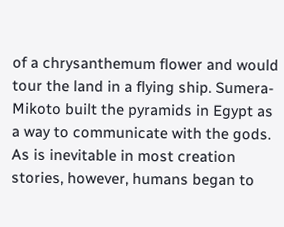of a chrysanthemum flower and would tour the land in a flying ship. Sumera-Mikoto built the pyramids in Egypt as a way to communicate with the gods. As is inevitable in most creation stories, however, humans began to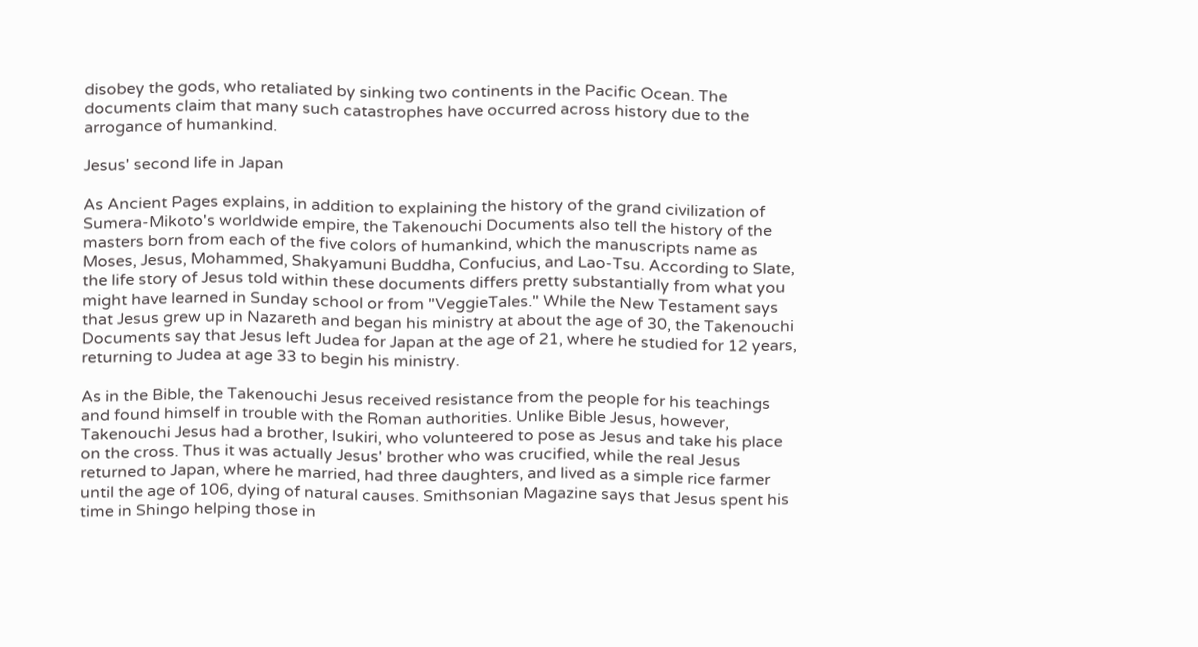disobey the gods, who retaliated by sinking two continents in the Pacific Ocean. The documents claim that many such catastrophes have occurred across history due to the arrogance of humankind.

Jesus' second life in Japan

As Ancient Pages explains, in addition to explaining the history of the grand civilization of Sumera-Mikoto's worldwide empire, the Takenouchi Documents also tell the history of the masters born from each of the five colors of humankind, which the manuscripts name as Moses, Jesus, Mohammed, Shakyamuni Buddha, Confucius, and Lao-Tsu. According to Slate, the life story of Jesus told within these documents differs pretty substantially from what you might have learned in Sunday school or from "VeggieTales." While the New Testament says that Jesus grew up in Nazareth and began his ministry at about the age of 30, the Takenouchi Documents say that Jesus left Judea for Japan at the age of 21, where he studied for 12 years, returning to Judea at age 33 to begin his ministry.

As in the Bible, the Takenouchi Jesus received resistance from the people for his teachings and found himself in trouble with the Roman authorities. Unlike Bible Jesus, however, Takenouchi Jesus had a brother, Isukiri, who volunteered to pose as Jesus and take his place on the cross. Thus it was actually Jesus' brother who was crucified, while the real Jesus returned to Japan, where he married, had three daughters, and lived as a simple rice farmer until the age of 106, dying of natural causes. Smithsonian Magazine says that Jesus spent his time in Shingo helping those in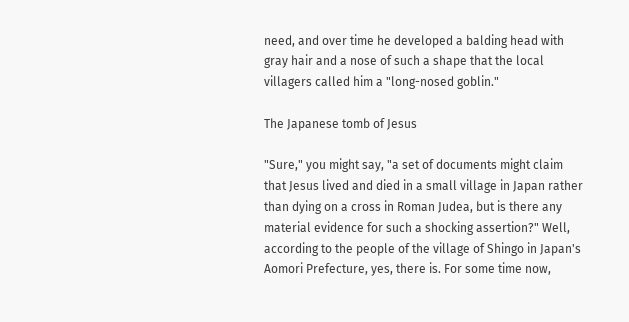need, and over time he developed a balding head with gray hair and a nose of such a shape that the local villagers called him a "long-nosed goblin."

The Japanese tomb of Jesus

"Sure," you might say, "a set of documents might claim that Jesus lived and died in a small village in Japan rather than dying on a cross in Roman Judea, but is there any material evidence for such a shocking assertion?" Well, according to the people of the village of Shingo in Japan's Aomori Prefecture, yes, there is. For some time now,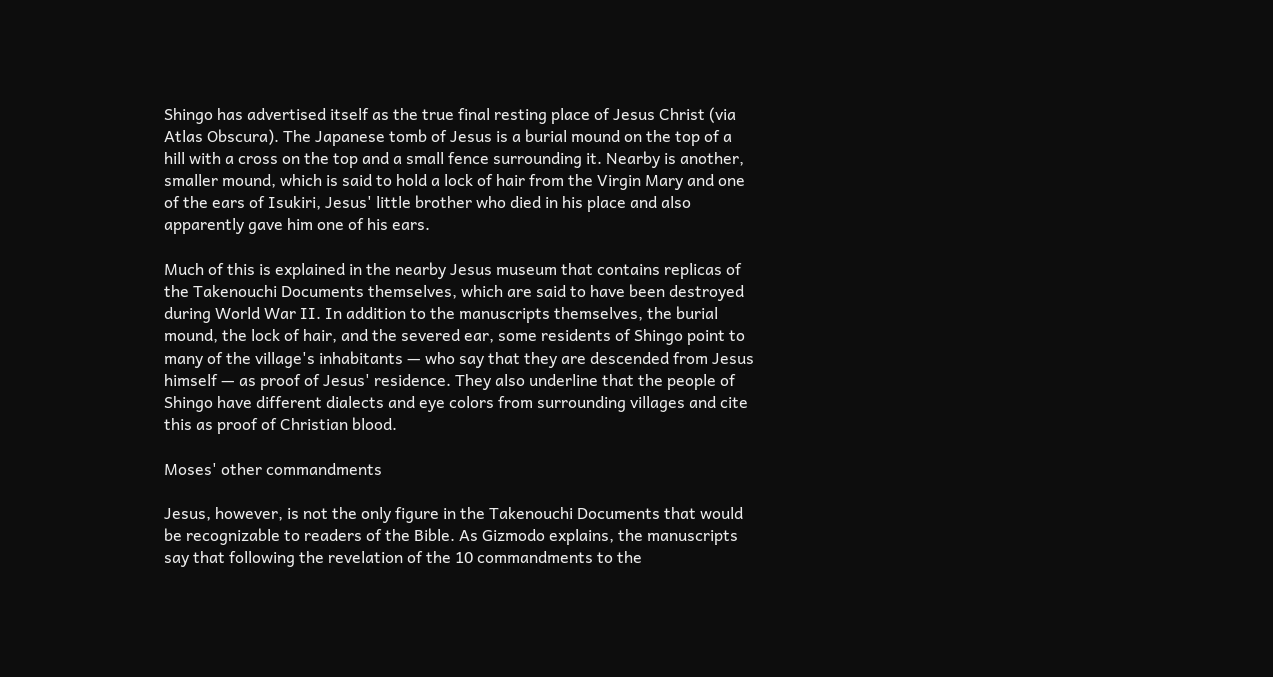Shingo has advertised itself as the true final resting place of Jesus Christ (via Atlas Obscura). The Japanese tomb of Jesus is a burial mound on the top of a hill with a cross on the top and a small fence surrounding it. Nearby is another, smaller mound, which is said to hold a lock of hair from the Virgin Mary and one of the ears of Isukiri, Jesus' little brother who died in his place and also apparently gave him one of his ears.

Much of this is explained in the nearby Jesus museum that contains replicas of the Takenouchi Documents themselves, which are said to have been destroyed during World War II. In addition to the manuscripts themselves, the burial mound, the lock of hair, and the severed ear, some residents of Shingo point to many of the village's inhabitants — who say that they are descended from Jesus himself — as proof of Jesus' residence. They also underline that the people of Shingo have different dialects and eye colors from surrounding villages and cite this as proof of Christian blood.

Moses' other commandments

Jesus, however, is not the only figure in the Takenouchi Documents that would be recognizable to readers of the Bible. As Gizmodo explains, the manuscripts say that following the revelation of the 10 commandments to the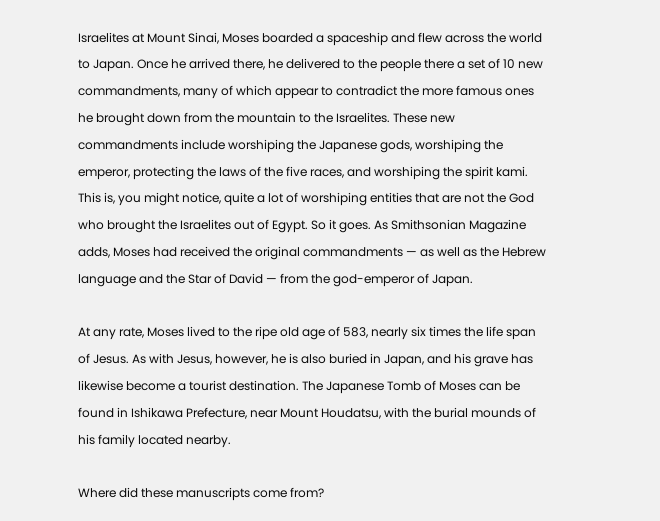Israelites at Mount Sinai, Moses boarded a spaceship and flew across the world to Japan. Once he arrived there, he delivered to the people there a set of 10 new commandments, many of which appear to contradict the more famous ones he brought down from the mountain to the Israelites. These new commandments include worshiping the Japanese gods, worshiping the emperor, protecting the laws of the five races, and worshiping the spirit kami. This is, you might notice, quite a lot of worshiping entities that are not the God who brought the Israelites out of Egypt. So it goes. As Smithsonian Magazine adds, Moses had received the original commandments — as well as the Hebrew language and the Star of David — from the god-emperor of Japan.

At any rate, Moses lived to the ripe old age of 583, nearly six times the life span of Jesus. As with Jesus, however, he is also buried in Japan, and his grave has likewise become a tourist destination. The Japanese Tomb of Moses can be found in Ishikawa Prefecture, near Mount Houdatsu, with the burial mounds of his family located nearby.

Where did these manuscripts come from?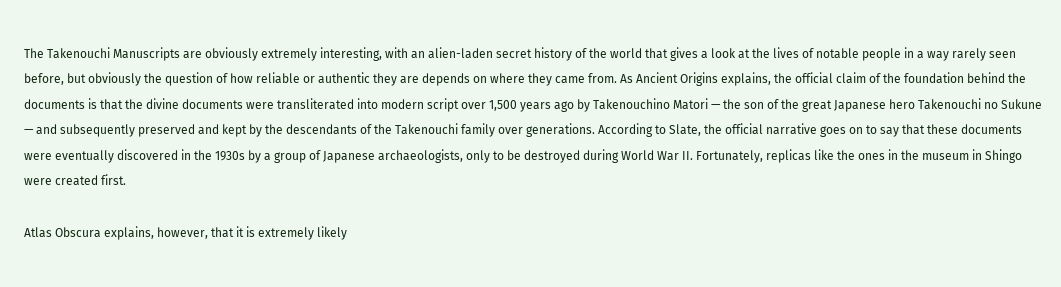The Takenouchi Manuscripts are obviously extremely interesting, with an alien-laden secret history of the world that gives a look at the lives of notable people in a way rarely seen before, but obviously the question of how reliable or authentic they are depends on where they came from. As Ancient Origins explains, the official claim of the foundation behind the documents is that the divine documents were transliterated into modern script over 1,500 years ago by Takenouchino Matori — the son of the great Japanese hero Takenouchi no Sukune — and subsequently preserved and kept by the descendants of the Takenouchi family over generations. According to Slate, the official narrative goes on to say that these documents were eventually discovered in the 1930s by a group of Japanese archaeologists, only to be destroyed during World War II. Fortunately, replicas like the ones in the museum in Shingo were created first.

Atlas Obscura explains, however, that it is extremely likely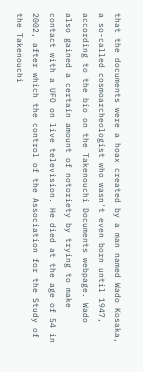that the documents were a hoax created by a man named Wado Kosaka, a so-called cosmoarcheologist who wasn't even born until 1947, according to the bio on the Takenouchi Documents webpage. Wado also gained a certain amount of notoriety by trying to make contact with a UFO on live television. He died at the age of 54 in 2002, after which the control of the Association for the Study of the Takenouchi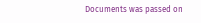Documents was passed on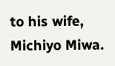to his wife, Michiyo Miwa.